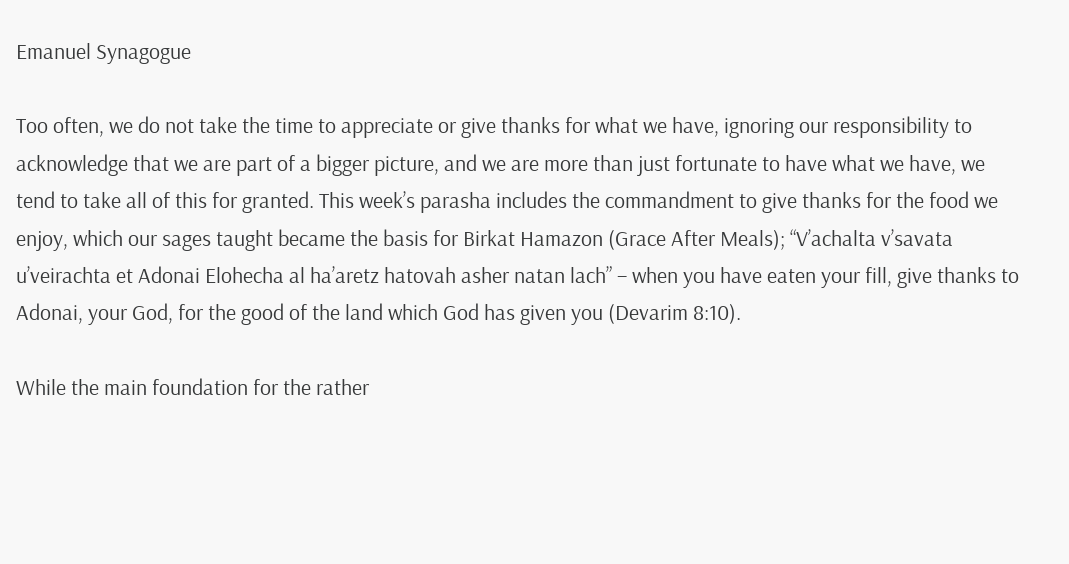Emanuel Synagogue

Too often, we do not take the time to appreciate or give thanks for what we have, ignoring our responsibility to acknowledge that we are part of a bigger picture, and we are more than just fortunate to have what we have, we tend to take all of this for granted. This week’s parasha includes the commandment to give thanks for the food we enjoy, which our sages taught became the basis for Birkat Hamazon (Grace After Meals); “V’achalta v’savata u’veirachta et Adonai Elohecha al ha’aretz hatovah asher natan lach” – when you have eaten your fill, give thanks to Adonai, your God, for the good of the land which God has given you (Devarim 8:10).

While the main foundation for the rather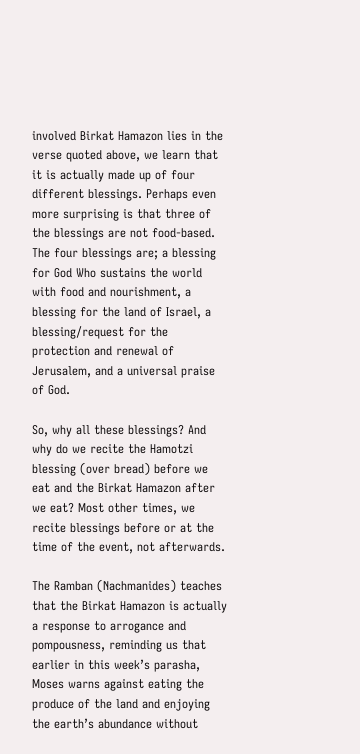involved Birkat Hamazon lies in the verse quoted above, we learn that it is actually made up of four different blessings. Perhaps even more surprising is that three of the blessings are not food-based. The four blessings are; a blessing for God Who sustains the world with food and nourishment, a blessing for the land of Israel, a blessing/request for the protection and renewal of Jerusalem, and a universal praise of God.

So, why all these blessings? And why do we recite the Hamotzi blessing (over bread) before we eat and the Birkat Hamazon after we eat? Most other times, we recite blessings before or at the time of the event, not afterwards.

The Ramban (Nachmanides) teaches that the Birkat Hamazon is actually a response to arrogance and pompousness, reminding us that earlier in this week’s parasha, Moses warns against eating the produce of the land and enjoying the earth’s abundance without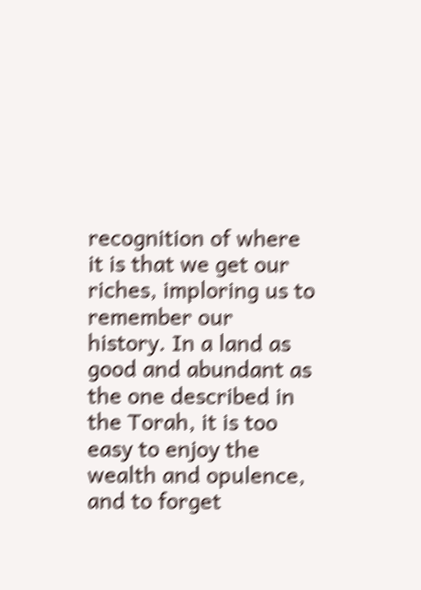recognition of where it is that we get our riches, imploring us to remember our history. In a land as good and abundant as the one described in the Torah, it is too easy to enjoy the wealth and opulence, and to forget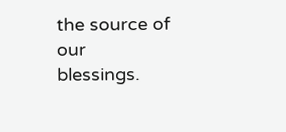the source of our blessings.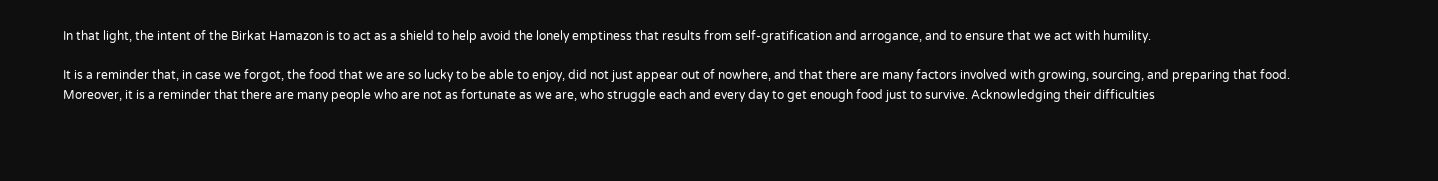In that light, the intent of the Birkat Hamazon is to act as a shield to help avoid the lonely emptiness that results from self-gratification and arrogance, and to ensure that we act with humility.

It is a reminder that, in case we forgot, the food that we are so lucky to be able to enjoy, did not just appear out of nowhere, and that there are many factors involved with growing, sourcing, and preparing that food. Moreover, it is a reminder that there are many people who are not as fortunate as we are, who struggle each and every day to get enough food just to survive. Acknowledging their difficulties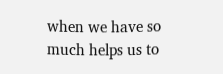when we have so much helps us to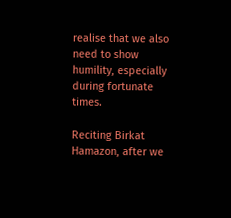realise that we also need to show humility, especially during fortunate times.

Reciting Birkat Hamazon, after we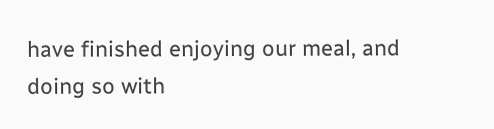have finished enjoying our meal, and doing so with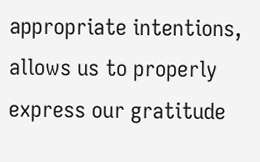appropriate intentions, allows us to properly express our gratitude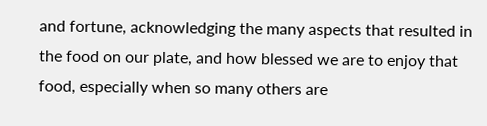and fortune, acknowledging the many aspects that resulted in the food on our plate, and how blessed we are to enjoy that food, especially when so many others are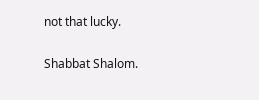not that lucky.

Shabbat Shalom.